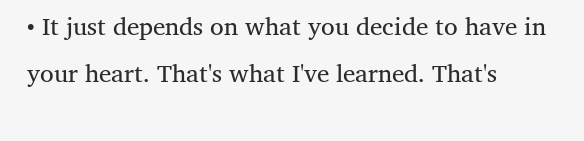• It just depends on what you decide to have in your heart. That's what I've learned. That's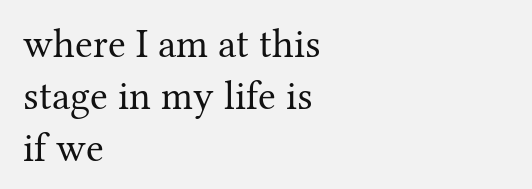where I am at this stage in my life is if we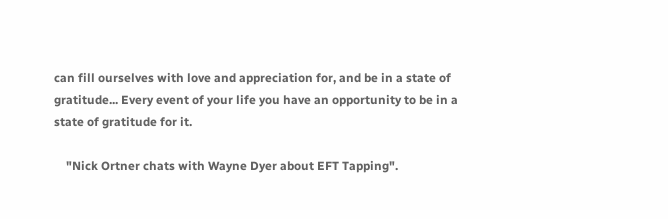can fill ourselves with love and appreciation for, and be in a state of gratitude... Every event of your life you have an opportunity to be in a state of gratitude for it.

    "Nick Ortner chats with Wayne Dyer about EFT Tapping".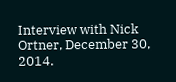Interview with Nick Ortner, December 30, 2014.